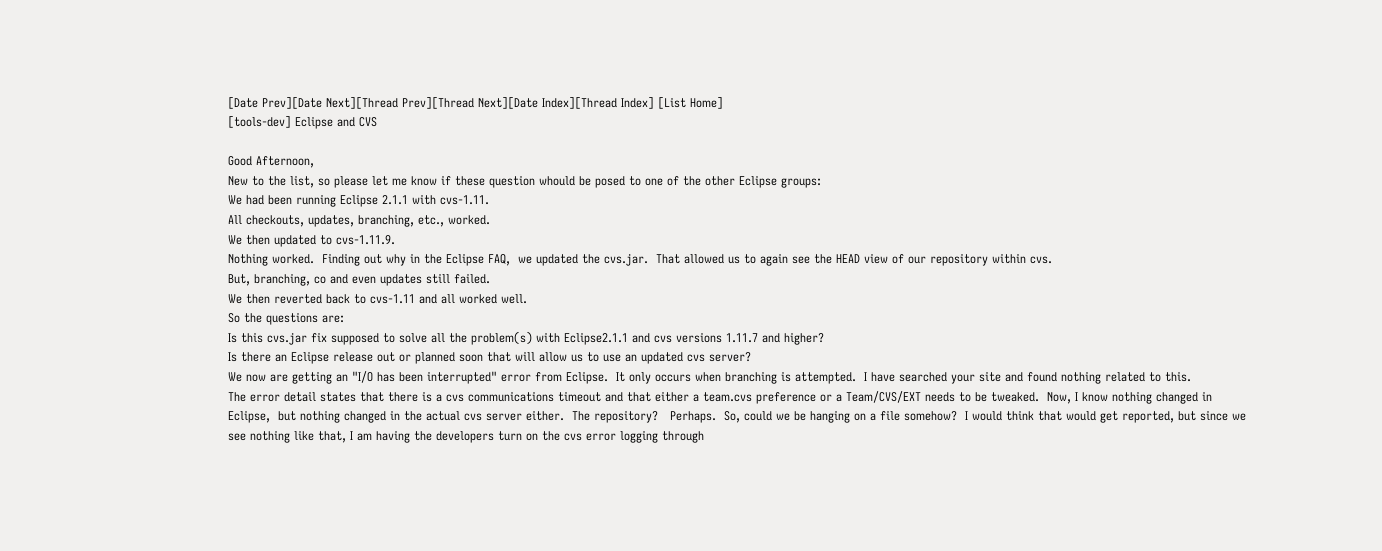[Date Prev][Date Next][Thread Prev][Thread Next][Date Index][Thread Index] [List Home]
[tools-dev] Eclipse and CVS

Good Afternoon,
New to the list, so please let me know if these question whould be posed to one of the other Eclipse groups:
We had been running Eclipse 2.1.1 with cvs-1.11.
All checkouts, updates, branching, etc., worked.
We then updated to cvs-1.11.9.
Nothing worked.  Finding out why in the Eclipse FAQ,  we updated the cvs.jar.  That allowed us to again see the HEAD view of our repository within cvs.
But, branching, co and even updates still failed.
We then reverted back to cvs-1.11 and all worked well.
So the questions are:
Is this cvs.jar fix supposed to solve all the problem(s) with Eclipse2.1.1 and cvs versions 1.11.7 and higher?
Is there an Eclipse release out or planned soon that will allow us to use an updated cvs server?
We now are getting an "I/O has been interrupted" error from Eclipse.  It only occurs when branching is attempted.  I have searched your site and found nothing related to this.
The error detail states that there is a cvs communications timeout and that either a team.cvs preference or a Team/CVS/EXT needs to be tweaked.  Now, I know nothing changed in Eclipse,  but nothing changed in the actual cvs server either.  The repository?   Perhaps.  So, could we be hanging on a file somehow?  I would think that would get reported, but since we see nothing like that, I am having the developers turn on the cvs error logging through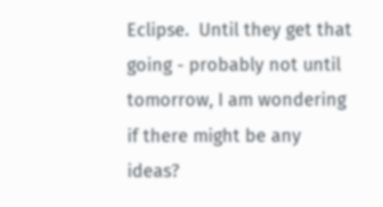Eclipse.  Until they get that going - probably not until tomorrow, I am wondering if there might be any ideas?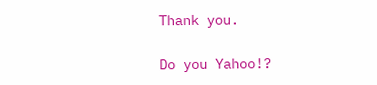Thank you.

Do you Yahoo!?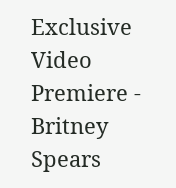Exclusive Video Premiere - Britney Spears